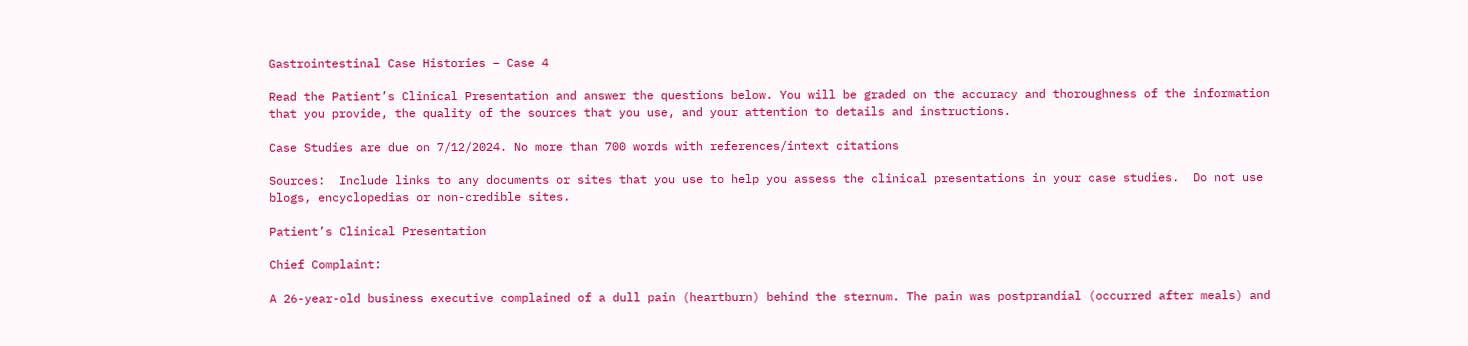Gastrointestinal Case Histories – Case 4

Read the Patient’s Clinical Presentation and answer the questions below. You will be graded on the accuracy and thoroughness of the information that you provide, the quality of the sources that you use, and your attention to details and instructions.

Case Studies are due on 7/12/2024. No more than 700 words with references/intext citations

Sources:  Include links to any documents or sites that you use to help you assess the clinical presentations in your case studies.  Do not use blogs, encyclopedias or non-credible sites.

Patient’s Clinical Presentation

Chief Complaint:

A 26-year-old business executive complained of a dull pain (heartburn) behind the sternum. The pain was postprandial (occurred after meals) and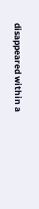disappeared within a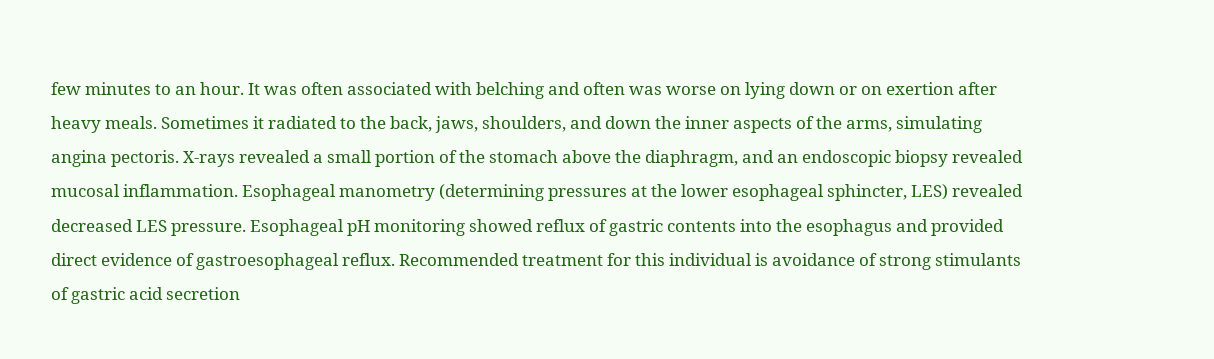few minutes to an hour. It was often associated with belching and often was worse on lying down or on exertion after heavy meals. Sometimes it radiated to the back, jaws, shoulders, and down the inner aspects of the arms, simulating angina pectoris. X-rays revealed a small portion of the stomach above the diaphragm, and an endoscopic biopsy revealed mucosal inflammation. Esophageal manometry (determining pressures at the lower esophageal sphincter, LES) revealed decreased LES pressure. Esophageal pH monitoring showed reflux of gastric contents into the esophagus and provided direct evidence of gastroesophageal reflux. Recommended treatment for this individual is avoidance of strong stimulants of gastric acid secretion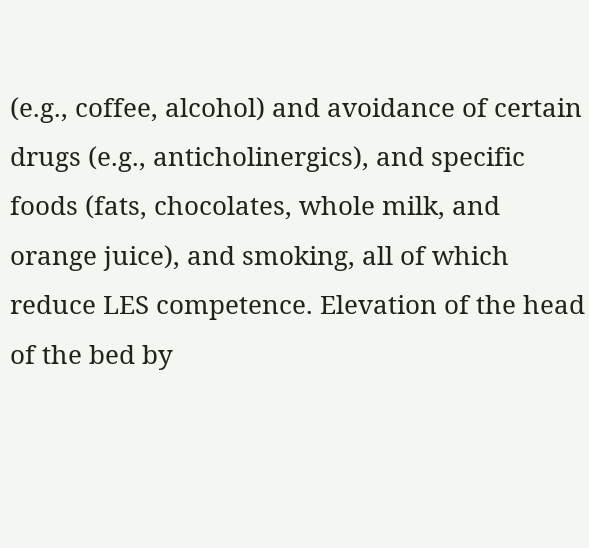(e.g., coffee, alcohol) and avoidance of certain drugs (e.g., anticholinergics), and specific foods (fats, chocolates, whole milk, and orange juice), and smoking, all of which reduce LES competence. Elevation of the head of the bed by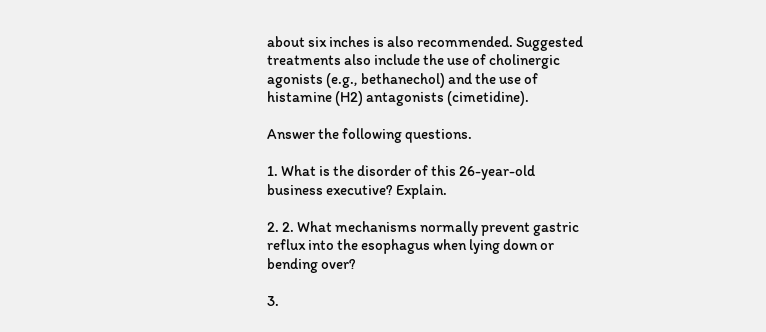about six inches is also recommended. Suggested treatments also include the use of cholinergic agonists (e.g., bethanechol) and the use of histamine (H2) antagonists (cimetidine).

Answer the following questions.

1. What is the disorder of this 26-year-old business executive? Explain.

2. 2. What mechanisms normally prevent gastric reflux into the esophagus when lying down or bending over?

3.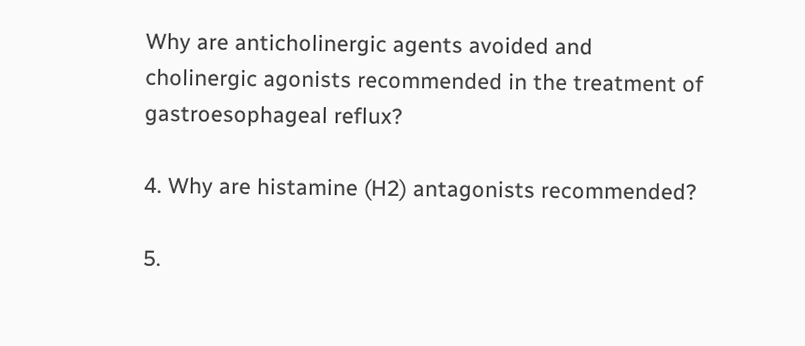Why are anticholinergic agents avoided and cholinergic agonists recommended in the treatment of gastroesophageal reflux?

4. Why are histamine (H2) antagonists recommended?

5.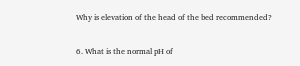Why is elevation of the head of the bed recommended?

6. What is the normal pH of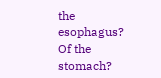the esophagus? Of the stomach?